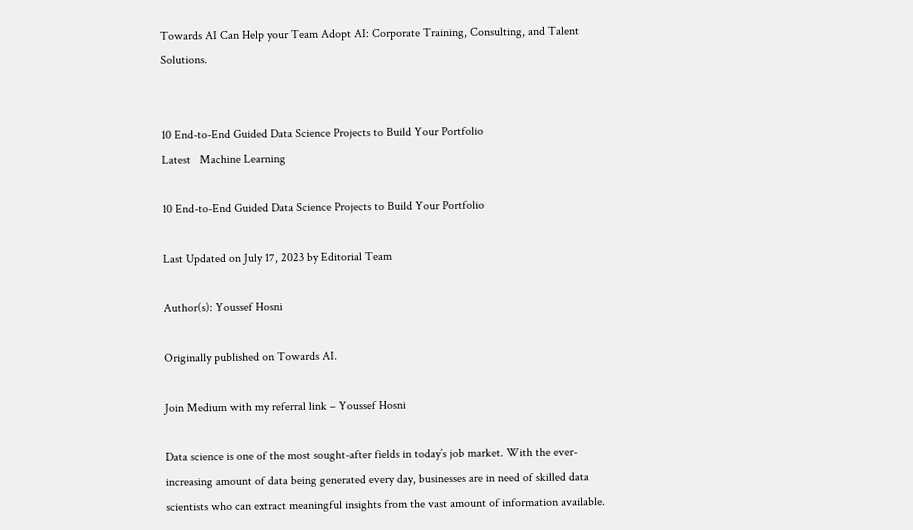Towards AI Can Help your Team Adopt AI: Corporate Training, Consulting, and Talent Solutions.


10 End-to-End Guided Data Science Projects to Build Your Portfolio
Latest   Machine Learning

10 End-to-End Guided Data Science Projects to Build Your Portfolio

Last Updated on July 17, 2023 by Editorial Team

Author(s): Youssef Hosni

Originally published on Towards AI.

Join Medium with my referral link – Youssef Hosni

Data science is one of the most sought-after fields in today’s job market. With the ever-increasing amount of data being generated every day, businesses are in need of skilled data scientists who can extract meaningful insights from the vast amount of information available.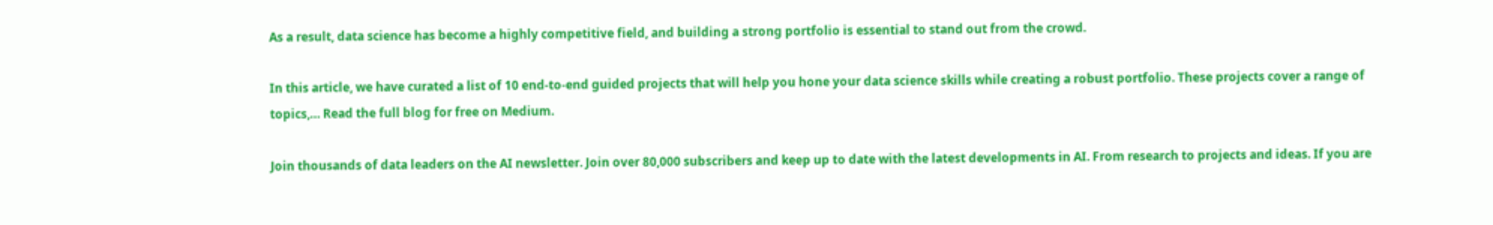As a result, data science has become a highly competitive field, and building a strong portfolio is essential to stand out from the crowd.

In this article, we have curated a list of 10 end-to-end guided projects that will help you hone your data science skills while creating a robust portfolio. These projects cover a range of topics,… Read the full blog for free on Medium.

Join thousands of data leaders on the AI newsletter. Join over 80,000 subscribers and keep up to date with the latest developments in AI. From research to projects and ideas. If you are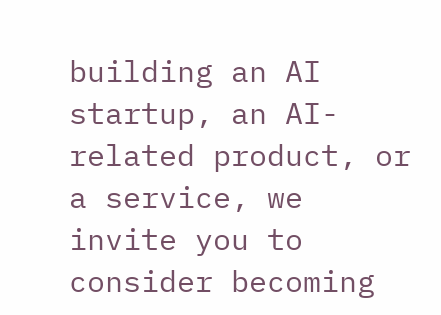building an AI startup, an AI-related product, or a service, we invite you to consider becoming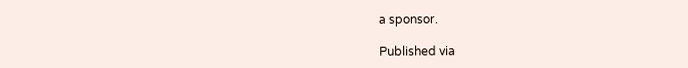a sponsor.

Published via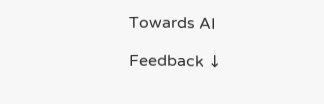Towards AI

Feedback ↓